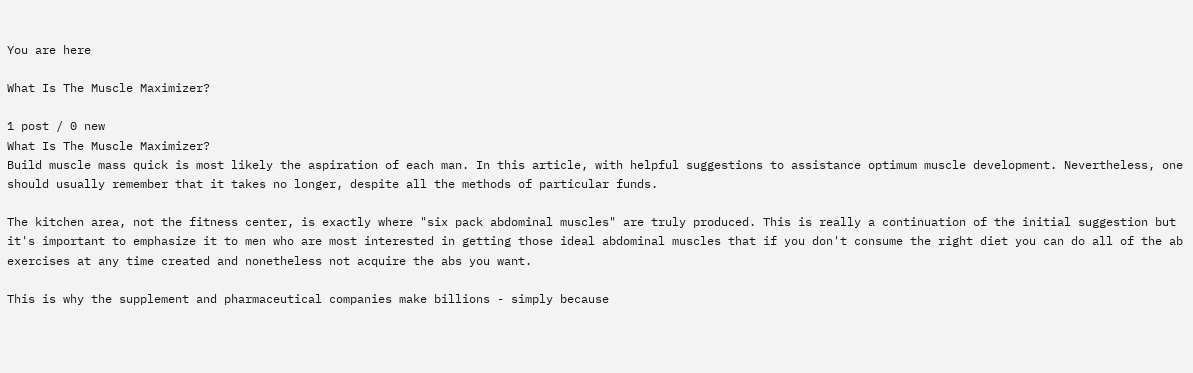You are here

What Is The Muscle Maximizer?

1 post / 0 new
What Is The Muscle Maximizer?
Build muscle mass quick is most likely the aspiration of each man. In this article, with helpful suggestions to assistance optimum muscle development. Nevertheless, one should usually remember that it takes no longer, despite all the methods of particular funds.

The kitchen area, not the fitness center, is exactly where "six pack abdominal muscles" are truly produced. This is really a continuation of the initial suggestion but it's important to emphasize it to men who are most interested in getting those ideal abdominal muscles that if you don't consume the right diet you can do all of the ab exercises at any time created and nonetheless not acquire the abs you want.

This is why the supplement and pharmaceutical companies make billions - simply because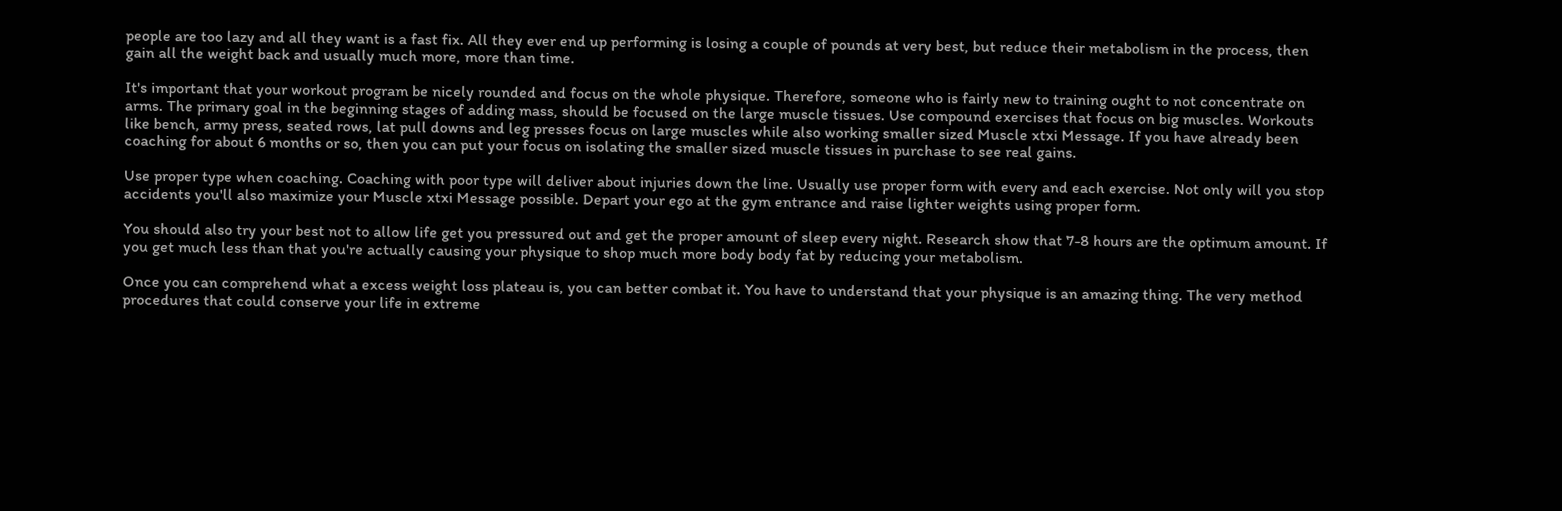people are too lazy and all they want is a fast fix. All they ever end up performing is losing a couple of pounds at very best, but reduce their metabolism in the process, then gain all the weight back and usually much more, more than time.

It's important that your workout program be nicely rounded and focus on the whole physique. Therefore, someone who is fairly new to training ought to not concentrate on arms. The primary goal in the beginning stages of adding mass, should be focused on the large muscle tissues. Use compound exercises that focus on big muscles. Workouts like bench, army press, seated rows, lat pull downs and leg presses focus on large muscles while also working smaller sized Muscle xtxi Message. If you have already been coaching for about 6 months or so, then you can put your focus on isolating the smaller sized muscle tissues in purchase to see real gains.

Use proper type when coaching. Coaching with poor type will deliver about injuries down the line. Usually use proper form with every and each exercise. Not only will you stop accidents you'll also maximize your Muscle xtxi Message possible. Depart your ego at the gym entrance and raise lighter weights using proper form.

You should also try your best not to allow life get you pressured out and get the proper amount of sleep every night. Research show that 7-8 hours are the optimum amount. If you get much less than that you're actually causing your physique to shop much more body body fat by reducing your metabolism.

Once you can comprehend what a excess weight loss plateau is, you can better combat it. You have to understand that your physique is an amazing thing. The very method procedures that could conserve your life in extreme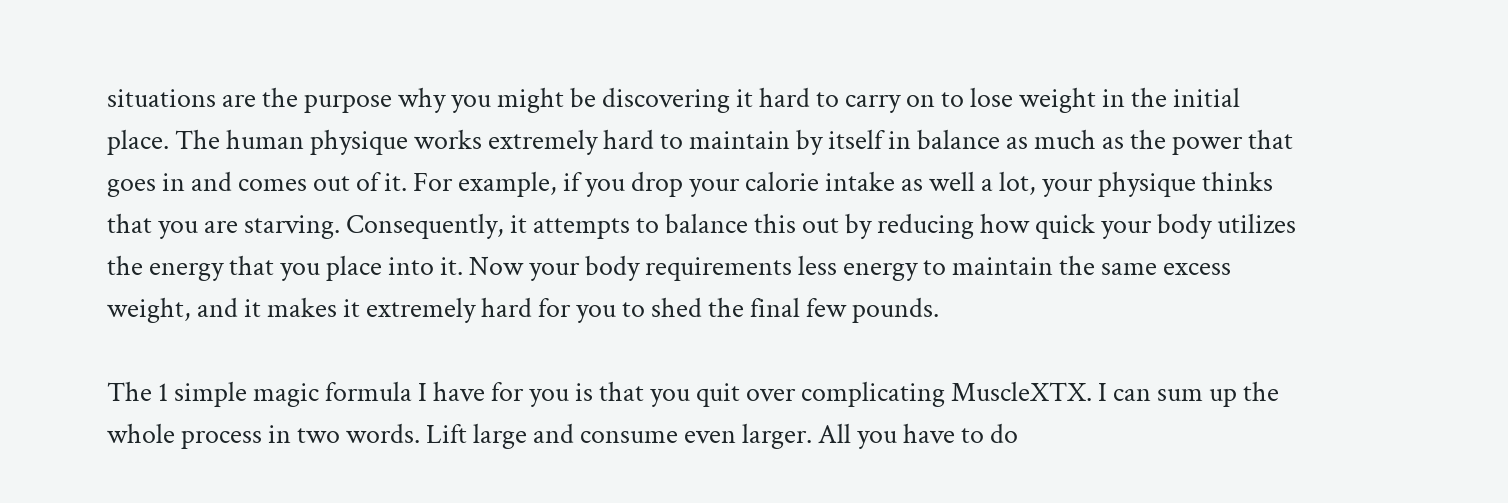situations are the purpose why you might be discovering it hard to carry on to lose weight in the initial place. The human physique works extremely hard to maintain by itself in balance as much as the power that goes in and comes out of it. For example, if you drop your calorie intake as well a lot, your physique thinks that you are starving. Consequently, it attempts to balance this out by reducing how quick your body utilizes the energy that you place into it. Now your body requirements less energy to maintain the same excess weight, and it makes it extremely hard for you to shed the final few pounds.

The 1 simple magic formula I have for you is that you quit over complicating MuscleXTX. I can sum up the whole process in two words. Lift large and consume even larger. All you have to do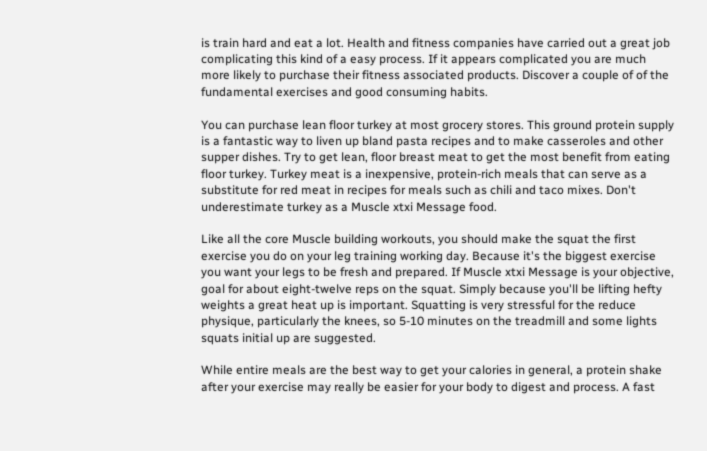is train hard and eat a lot. Health and fitness companies have carried out a great job complicating this kind of a easy process. If it appears complicated you are much more likely to purchase their fitness associated products. Discover a couple of of the fundamental exercises and good consuming habits.

You can purchase lean floor turkey at most grocery stores. This ground protein supply is a fantastic way to liven up bland pasta recipes and to make casseroles and other supper dishes. Try to get lean, floor breast meat to get the most benefit from eating floor turkey. Turkey meat is a inexpensive, protein-rich meals that can serve as a substitute for red meat in recipes for meals such as chili and taco mixes. Don't underestimate turkey as a Muscle xtxi Message food.

Like all the core Muscle building workouts, you should make the squat the first exercise you do on your leg training working day. Because it's the biggest exercise you want your legs to be fresh and prepared. If Muscle xtxi Message is your objective, goal for about eight-twelve reps on the squat. Simply because you'll be lifting hefty weights a great heat up is important. Squatting is very stressful for the reduce physique, particularly the knees, so 5-10 minutes on the treadmill and some lights squats initial up are suggested.

While entire meals are the best way to get your calories in general, a protein shake after your exercise may really be easier for your body to digest and process. A fast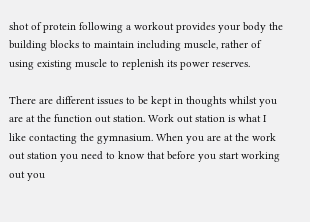shot of protein following a workout provides your body the building blocks to maintain including muscle, rather of using existing muscle to replenish its power reserves.

There are different issues to be kept in thoughts whilst you are at the function out station. Work out station is what I like contacting the gymnasium. When you are at the work out station you need to know that before you start working out you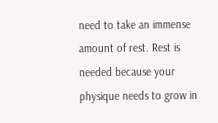need to take an immense amount of rest. Rest is needed because your physique needs to grow in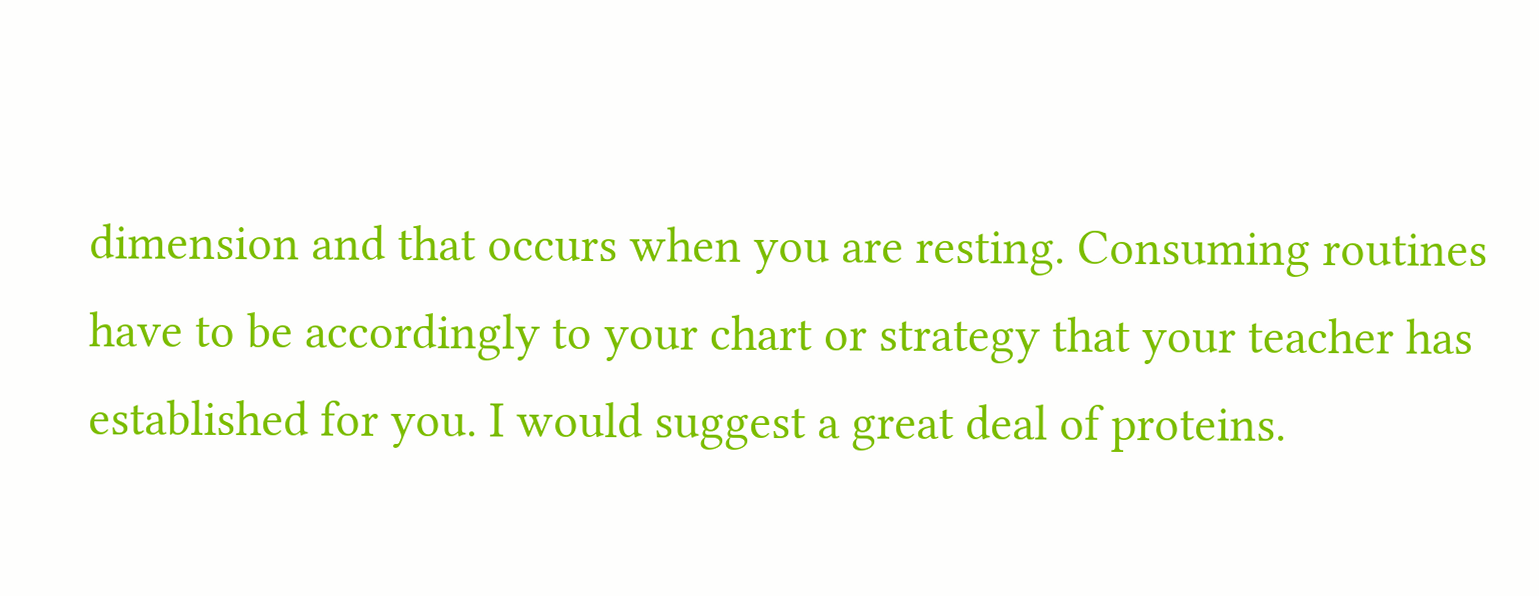dimension and that occurs when you are resting. Consuming routines have to be accordingly to your chart or strategy that your teacher has established for you. I would suggest a great deal of proteins.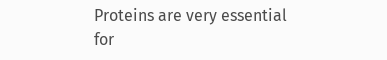Proteins are very essential for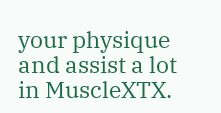your physique and assist a lot in MuscleXTX.